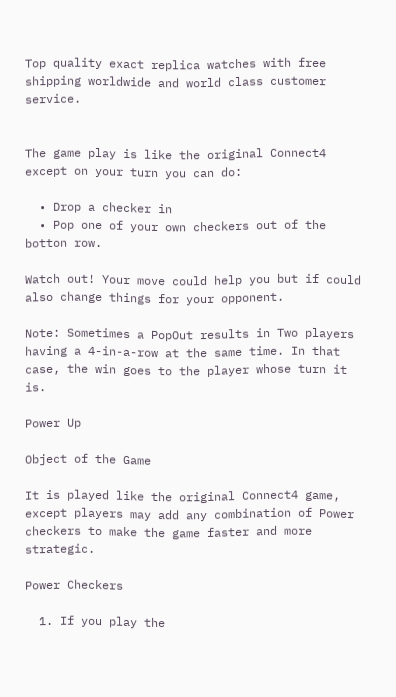Top quality exact replica watches with free shipping worldwide and world class customer service.


The game play is like the original Connect4 except on your turn you can do:

  • Drop a checker in
  • Pop one of your own checkers out of the botton row.

Watch out! Your move could help you but if could also change things for your opponent.

Note: Sometimes a PopOut results in Two players having a 4-in-a-row at the same time. In that case, the win goes to the player whose turn it is.

Power Up

Object of the Game

It is played like the original Connect4 game, except players may add any combination of Power checkers to make the game faster and more strategic.

Power Checkers

  1. If you play the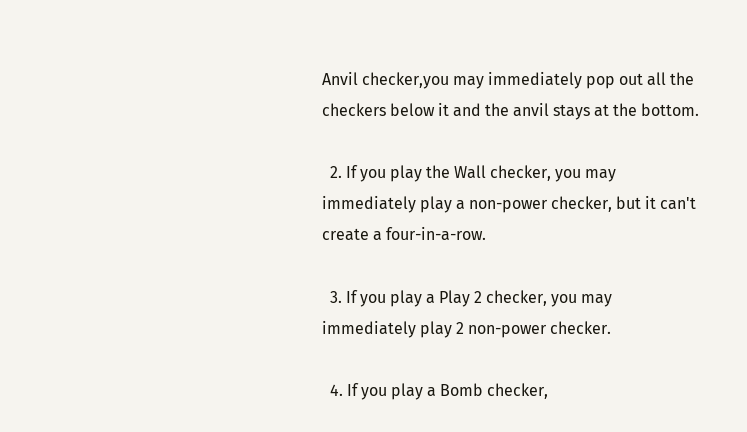Anvil checker,you may immediately pop out all the checkers below it and the anvil stays at the bottom.

  2. If you play the Wall checker, you may immediately play a non-power checker, but it can't create a four-in-a-row.

  3. If you play a Play 2 checker, you may immediately play 2 non-power checker.

  4. If you play a Bomb checker,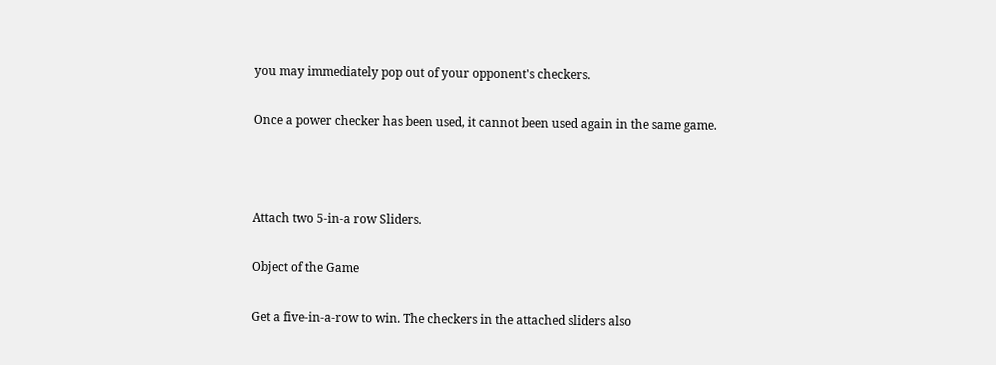you may immediately pop out of your opponent's checkers.

Once a power checker has been used, it cannot been used again in the same game.



Attach two 5-in-a row Sliders.

Object of the Game

Get a five-in-a-row to win. The checkers in the attached sliders also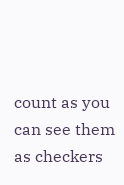count as you can see them as checkers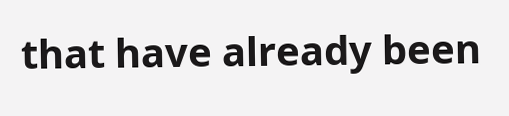that have already been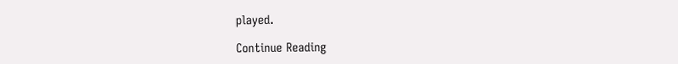played.

Continue Reading